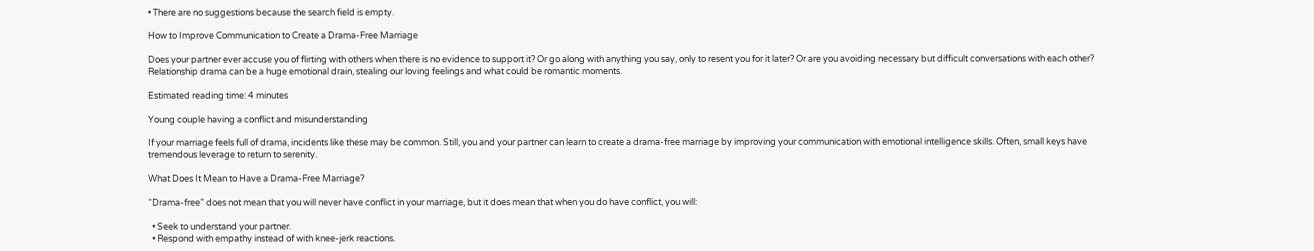• There are no suggestions because the search field is empty.

How to Improve Communication to Create a Drama-Free Marriage

Does your partner ever accuse you of flirting with others when there is no evidence to support it? Or go along with anything you say, only to resent you for it later? Or are you avoiding necessary but difficult conversations with each other? Relationship drama can be a huge emotional drain, stealing our loving feelings and what could be romantic moments.

Estimated reading time: 4 minutes

Young couple having a conflict and misunderstanding

If your marriage feels full of drama, incidents like these may be common. Still, you and your partner can learn to create a drama-free marriage by improving your communication with emotional intelligence skills. Often, small keys have tremendous leverage to return to serenity.

What Does It Mean to Have a Drama-Free Marriage?

“Drama-free” does not mean that you will never have conflict in your marriage, but it does mean that when you do have conflict, you will:

  • Seek to understand your partner.
  • Respond with empathy instead of with knee-jerk reactions.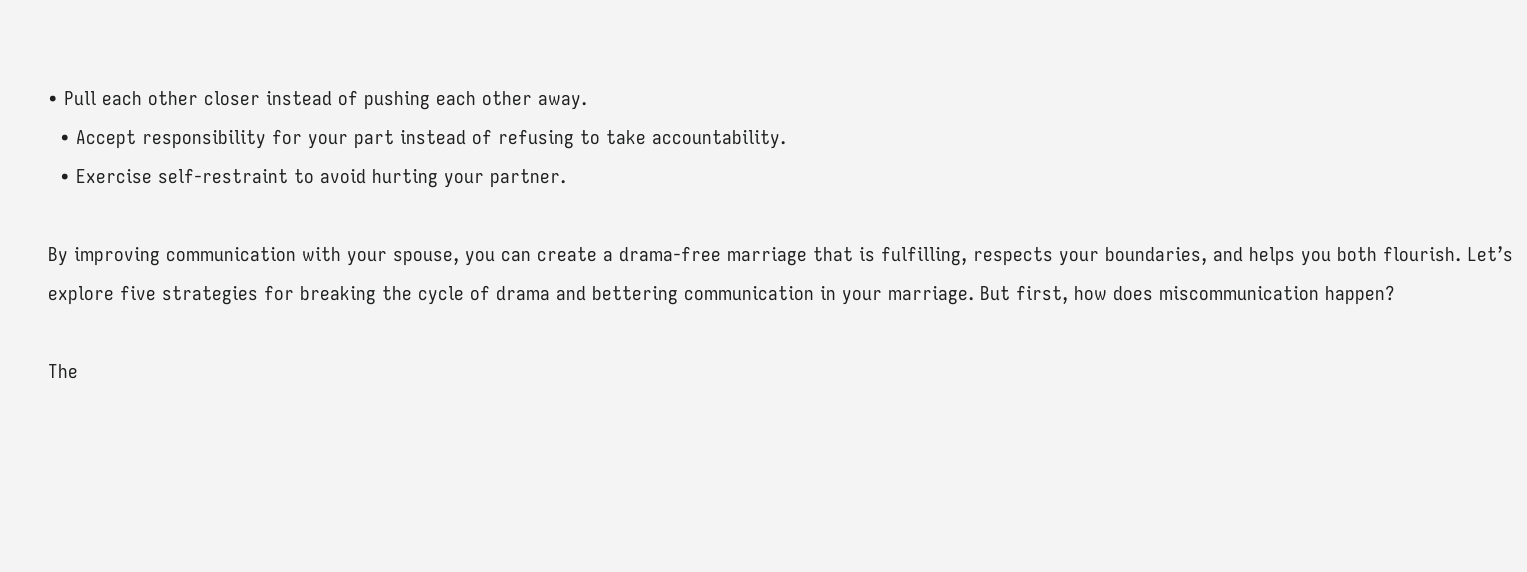• Pull each other closer instead of pushing each other away.
  • Accept responsibility for your part instead of refusing to take accountability.
  • Exercise self-restraint to avoid hurting your partner.

By improving communication with your spouse, you can create a drama-free marriage that is fulfilling, respects your boundaries, and helps you both flourish. Let’s explore five strategies for breaking the cycle of drama and bettering communication in your marriage. But first, how does miscommunication happen?

The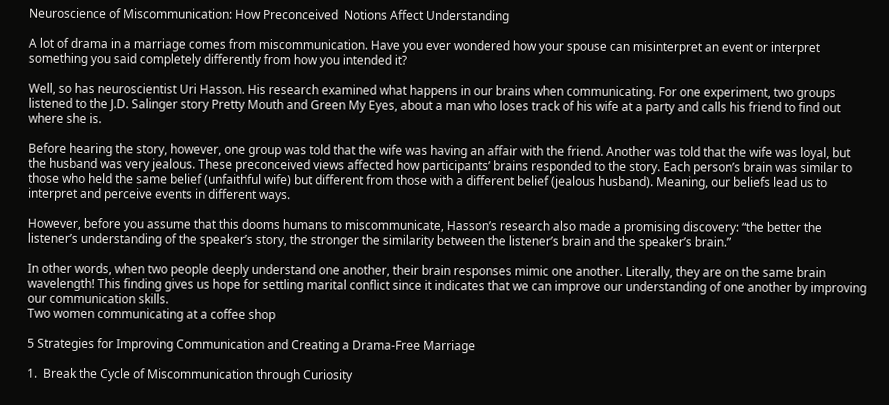Neuroscience of Miscommunication: How Preconceived  Notions Affect Understanding

A lot of drama in a marriage comes from miscommunication. Have you ever wondered how your spouse can misinterpret an event or interpret something you said completely differently from how you intended it?

Well, so has neuroscientist Uri Hasson. His research examined what happens in our brains when communicating. For one experiment, two groups listened to the J.D. Salinger story Pretty Mouth and Green My Eyes, about a man who loses track of his wife at a party and calls his friend to find out where she is.

Before hearing the story, however, one group was told that the wife was having an affair with the friend. Another was told that the wife was loyal, but the husband was very jealous. These preconceived views affected how participants’ brains responded to the story. Each person’s brain was similar to those who held the same belief (unfaithful wife) but different from those with a different belief (jealous husband). Meaning, our beliefs lead us to interpret and perceive events in different ways.

However, before you assume that this dooms humans to miscommunicate, Hasson’s research also made a promising discovery: “the better the listener’s understanding of the speaker’s story, the stronger the similarity between the listener’s brain and the speaker’s brain.”

In other words, when two people deeply understand one another, their brain responses mimic one another. Literally, they are on the same brain wavelength! This finding gives us hope for settling marital conflict since it indicates that we can improve our understanding of one another by improving our communication skills.
Two women communicating at a coffee shop

5 Strategies for Improving Communication and Creating a Drama-Free Marriage

1.  Break the Cycle of Miscommunication through Curiosity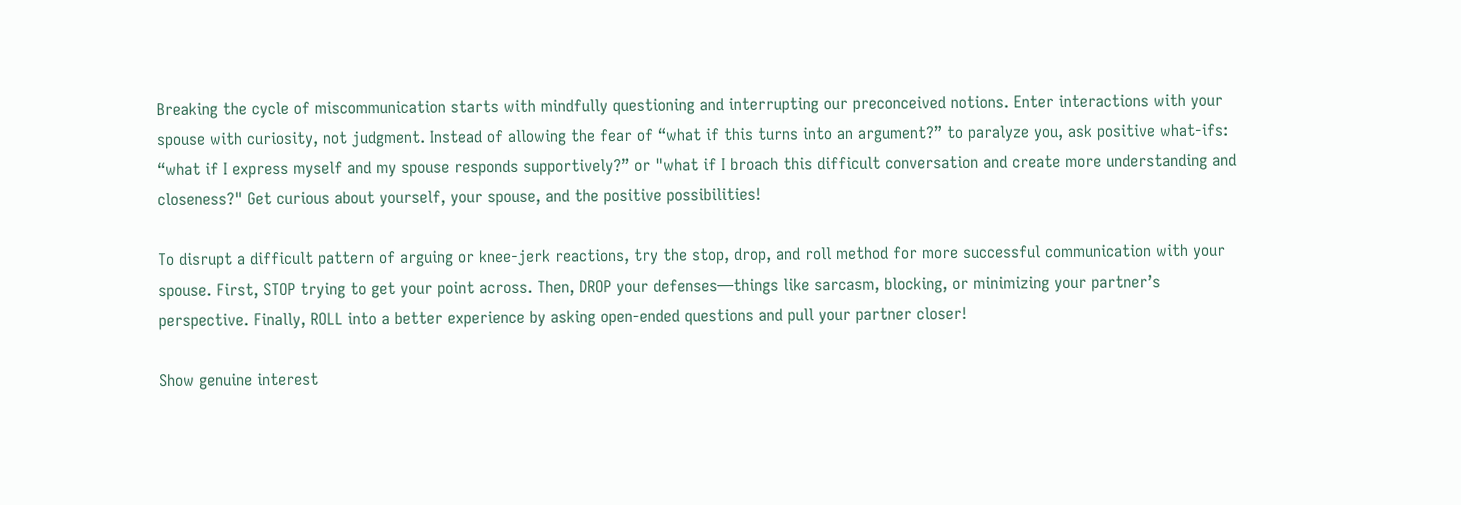Breaking the cycle of miscommunication starts with mindfully questioning and interrupting our preconceived notions. Enter interactions with your spouse with curiosity, not judgment. Instead of allowing the fear of “what if this turns into an argument?” to paralyze you, ask positive what-ifs: “what if I express myself and my spouse responds supportively?” or "what if I broach this difficult conversation and create more understanding and closeness?" Get curious about yourself, your spouse, and the positive possibilities!

To disrupt a difficult pattern of arguing or knee-jerk reactions, try the stop, drop, and roll method for more successful communication with your spouse. First, STOP trying to get your point across. Then, DROP your defenses—things like sarcasm, blocking, or minimizing your partner’s perspective. Finally, ROLL into a better experience by asking open-ended questions and pull your partner closer!

Show genuine interest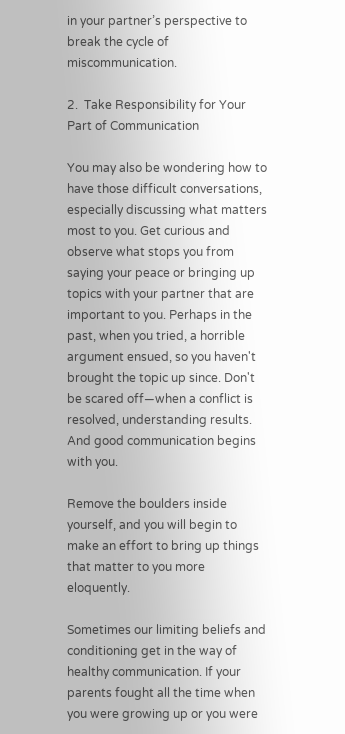in your partner’s perspective to break the cycle of miscommunication.

2.  Take Responsibility for Your Part of Communication

You may also be wondering how to have those difficult conversations, especially discussing what matters most to you. Get curious and observe what stops you from saying your peace or bringing up topics with your partner that are important to you. Perhaps in the past, when you tried, a horrible argument ensued, so you haven't brought the topic up since. Don't be scared off—when a conflict is resolved, understanding results. And good communication begins with you.

Remove the boulders inside yourself, and you will begin to make an effort to bring up things that matter to you more eloquently.

Sometimes our limiting beliefs and conditioning get in the way of healthy communication. If your parents fought all the time when you were growing up or you were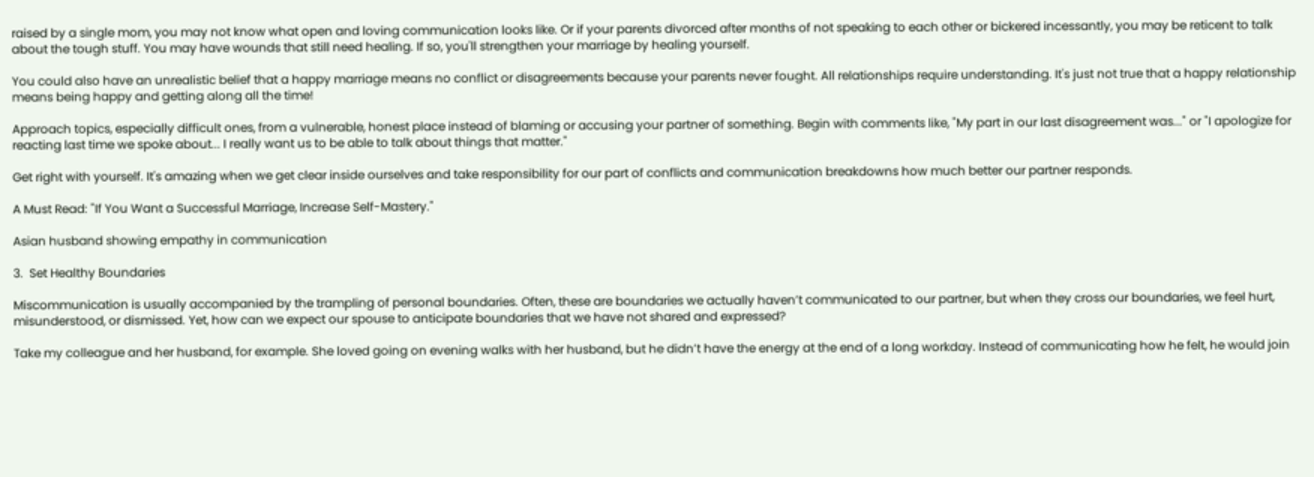raised by a single mom, you may not know what open and loving communication looks like. Or if your parents divorced after months of not speaking to each other or bickered incessantly, you may be reticent to talk about the tough stuff. You may have wounds that still need healing. If so, you'll strengthen your marriage by healing yourself.

You could also have an unrealistic belief that a happy marriage means no conflict or disagreements because your parents never fought. All relationships require understanding. It's just not true that a happy relationship means being happy and getting along all the time!

Approach topics, especially difficult ones, from a vulnerable, honest place instead of blaming or accusing your partner of something. Begin with comments like, "My part in our last disagreement was..." or "I apologize for reacting last time we spoke about... I really want us to be able to talk about things that matter."

Get right with yourself. It's amazing when we get clear inside ourselves and take responsibility for our part of conflicts and communication breakdowns how much better our partner responds.

A Must Read: "If You Want a Successful Marriage, Increase Self-Mastery."

Asian husband showing empathy in communication

3.  Set Healthy Boundaries

Miscommunication is usually accompanied by the trampling of personal boundaries. Often, these are boundaries we actually haven’t communicated to our partner, but when they cross our boundaries, we feel hurt, misunderstood, or dismissed. Yet, how can we expect our spouse to anticipate boundaries that we have not shared and expressed?

Take my colleague and her husband, for example. She loved going on evening walks with her husband, but he didn’t have the energy at the end of a long workday. Instead of communicating how he felt, he would join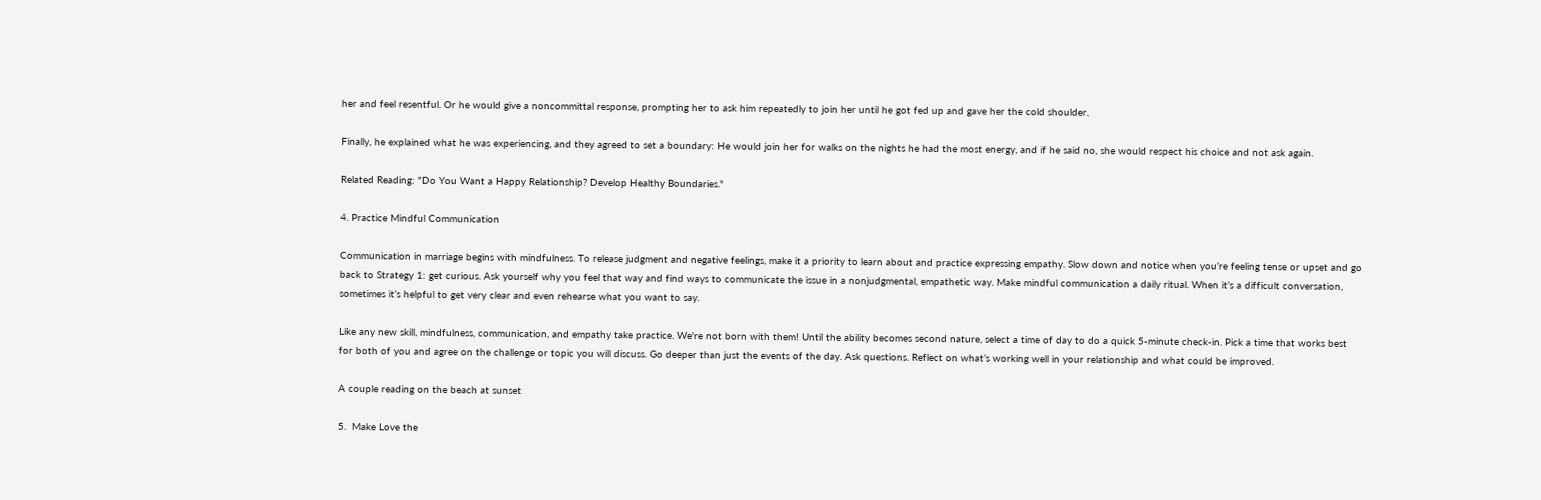her and feel resentful. Or he would give a noncommittal response, prompting her to ask him repeatedly to join her until he got fed up and gave her the cold shoulder.

Finally, he explained what he was experiencing, and they agreed to set a boundary: He would join her for walks on the nights he had the most energy, and if he said no, she would respect his choice and not ask again.

Related Reading: "Do You Want a Happy Relationship? Develop Healthy Boundaries."

4. Practice Mindful Communication

Communication in marriage begins with mindfulness. To release judgment and negative feelings, make it a priority to learn about and practice expressing empathy. Slow down and notice when you’re feeling tense or upset and go back to Strategy 1: get curious. Ask yourself why you feel that way and find ways to communicate the issue in a nonjudgmental, empathetic way. Make mindful communication a daily ritual. When it’s a difficult conversation, sometimes it’s helpful to get very clear and even rehearse what you want to say.

Like any new skill, mindfulness, communication, and empathy take practice. We're not born with them! Until the ability becomes second nature, select a time of day to do a quick 5-minute check-in. Pick a time that works best for both of you and agree on the challenge or topic you will discuss. Go deeper than just the events of the day. Ask questions. Reflect on what’s working well in your relationship and what could be improved.

A couple reading on the beach at sunset

5.  Make Love the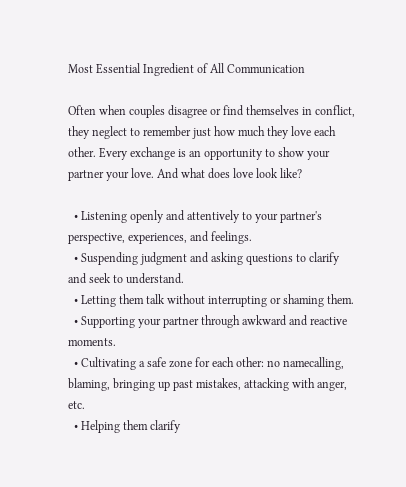Most Essential Ingredient of All Communication

Often when couples disagree or find themselves in conflict, they neglect to remember just how much they love each other. Every exchange is an opportunity to show your partner your love. And what does love look like?

  • Listening openly and attentively to your partner's perspective, experiences, and feelings.
  • Suspending judgment and asking questions to clarify and seek to understand.
  • Letting them talk without interrupting or shaming them.
  • Supporting your partner through awkward and reactive moments.
  • Cultivating a safe zone for each other: no namecalling, blaming, bringing up past mistakes, attacking with anger, etc.
  • Helping them clarify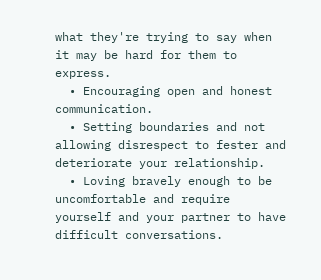what they're trying to say when it may be hard for them to express.
  • Encouraging open and honest communication.
  • Setting boundaries and not allowing disrespect to fester and deteriorate your relationship.
  • Loving bravely enough to be uncomfortable and require yourself and your partner to have difficult conversations.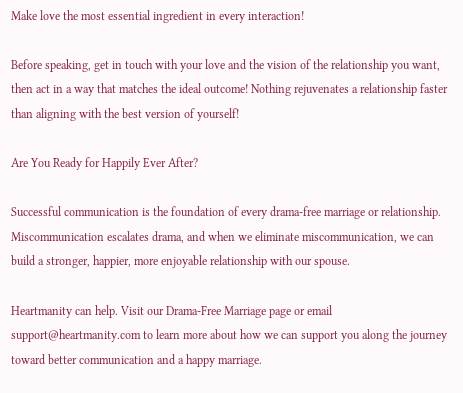Make love the most essential ingredient in every interaction!

Before speaking, get in touch with your love and the vision of the relationship you want, then act in a way that matches the ideal outcome! Nothing rejuvenates a relationship faster than aligning with the best version of yourself!

Are You Ready for Happily Ever After?

Successful communication is the foundation of every drama-free marriage or relationship. Miscommunication escalates drama, and when we eliminate miscommunication, we can build a stronger, happier, more enjoyable relationship with our spouse.

Heartmanity can help. Visit our Drama-Free Marriage page or email support@heartmanity.com to learn more about how we can support you along the journey toward better communication and a happy marriage.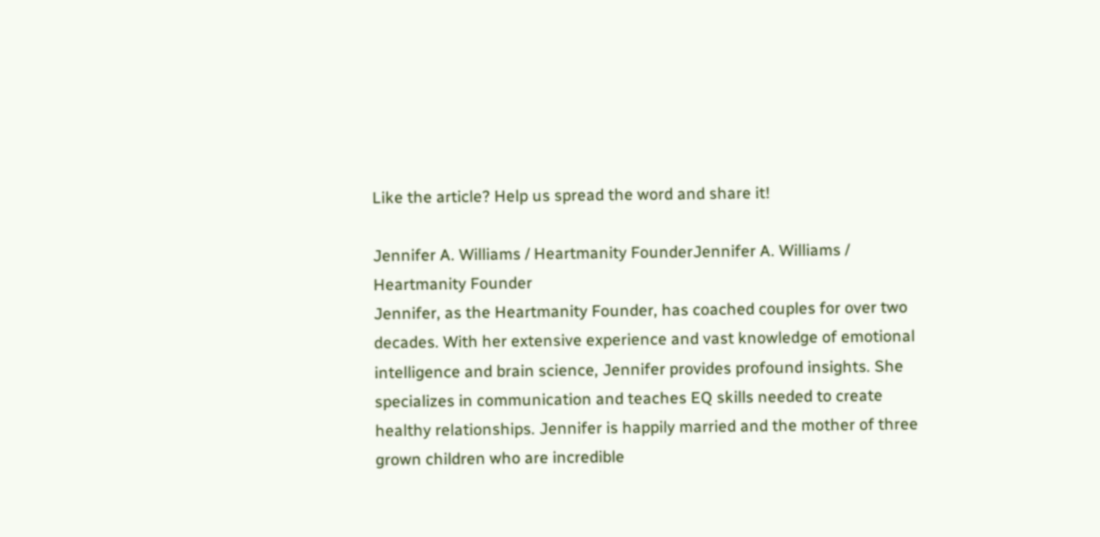Like the article? Help us spread the word and share it!

Jennifer A. Williams / Heartmanity FounderJennifer A. Williams / Heartmanity Founder
Jennifer, as the Heartmanity Founder, has coached couples for over two decades. With her extensive experience and vast knowledge of emotional intelligence and brain science, Jennifer provides profound insights. She specializes in communication and teaches EQ skills needed to create healthy relationships. Jennifer is happily married and the mother of three grown children who are incredible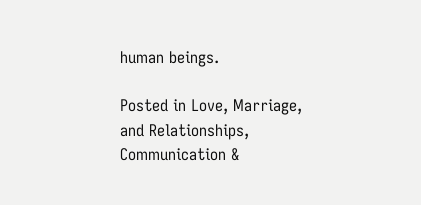human beings.

Posted in Love, Marriage, and Relationships, Communication &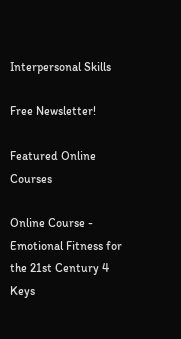Interpersonal Skills

Free Newsletter!

Featured Online Courses

Online Course - Emotional Fitness for the 21st Century 4 Keys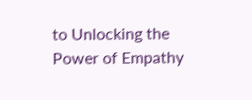to Unlocking the Power of Empathy